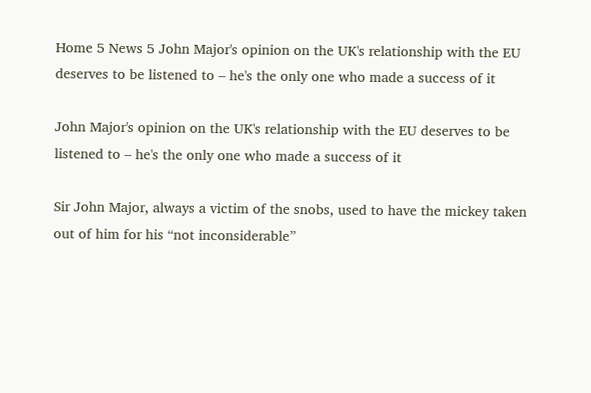Home 5 News 5 John Major's opinion on the UK's relationship with the EU deserves to be listened to – he's the only one who made a success of it

John Major's opinion on the UK's relationship with the EU deserves to be listened to – he's the only one who made a success of it

Sir John Major, always a victim of the snobs, used to have the mickey taken out of him for his “not inconsiderable”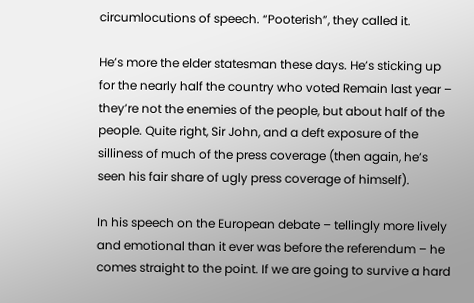circumlocutions of speech. “Pooterish”, they called it.

He’s more the elder statesman these days. He’s sticking up for the nearly half the country who voted Remain last year – they’re not the enemies of the people, but about half of the people. Quite right, Sir John, and a deft exposure of the silliness of much of the press coverage (then again, he’s seen his fair share of ugly press coverage of himself).

In his speech on the European debate – tellingly more lively and emotional than it ever was before the referendum – he comes straight to the point. If we are going to survive a hard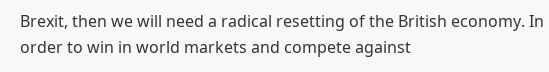Brexit, then we will need a radical resetting of the British economy. In order to win in world markets and compete against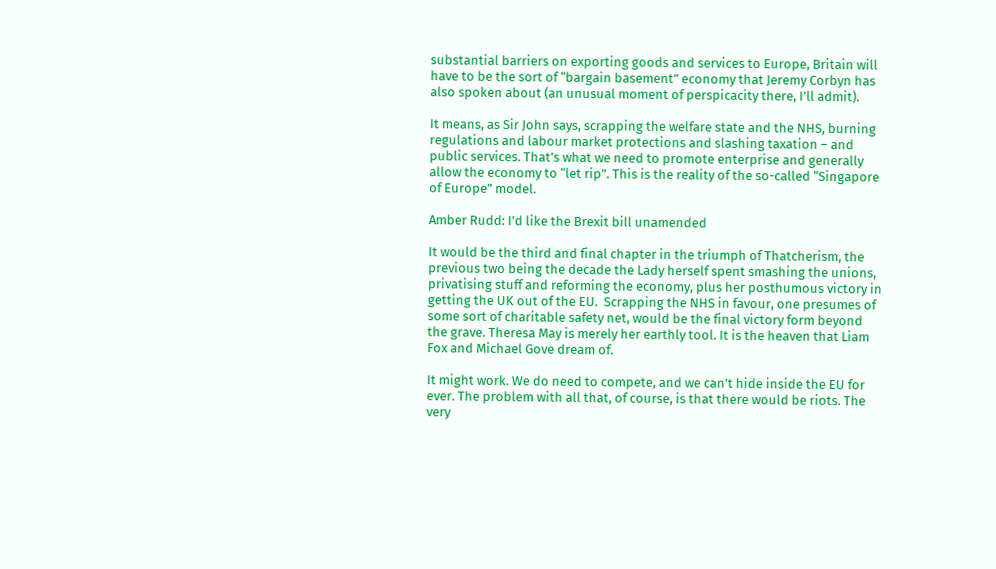substantial barriers on exporting goods and services to Europe, Britain will have to be the sort of “bargain basement” economy that Jeremy Corbyn has also spoken about (an unusual moment of perspicacity there, I’ll admit).

It means, as Sir John says, scrapping the welfare state and the NHS, burning regulations and labour market protections and slashing taxation – and public services. That’s what we need to promote enterprise and generally allow the economy to “let rip”. This is the reality of the so-called “Singapore of Europe” model.

Amber Rudd: I’d like the Brexit bill unamended

It would be the third and final chapter in the triumph of Thatcherism, the previous two being the decade the Lady herself spent smashing the unions, privatising stuff and reforming the economy, plus her posthumous victory in getting the UK out of the EU.  Scrapping the NHS in favour, one presumes of some sort of charitable safety net, would be the final victory form beyond the grave. Theresa May is merely her earthly tool. It is the heaven that Liam Fox and Michael Gove dream of.

It might work. We do need to compete, and we can’t hide inside the EU for ever. The problem with all that, of course, is that there would be riots. The very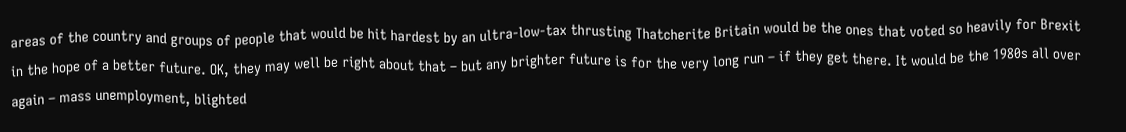areas of the country and groups of people that would be hit hardest by an ultra-low-tax thrusting Thatcherite Britain would be the ones that voted so heavily for Brexit in the hope of a better future. OK, they may well be right about that – but any brighter future is for the very long run – if they get there. It would be the 1980s all over again – mass unemployment, blighted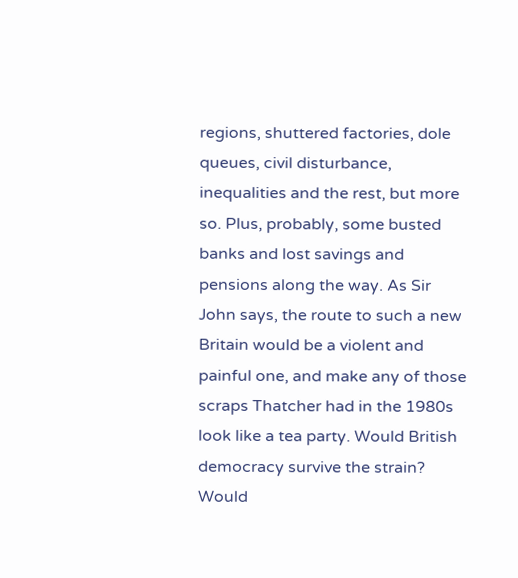regions, shuttered factories, dole queues, civil disturbance, inequalities and the rest, but more so. Plus, probably, some busted banks and lost savings and pensions along the way. As Sir John says, the route to such a new Britain would be a violent and painful one, and make any of those scraps Thatcher had in the 1980s look like a tea party. Would British democracy survive the strain? Would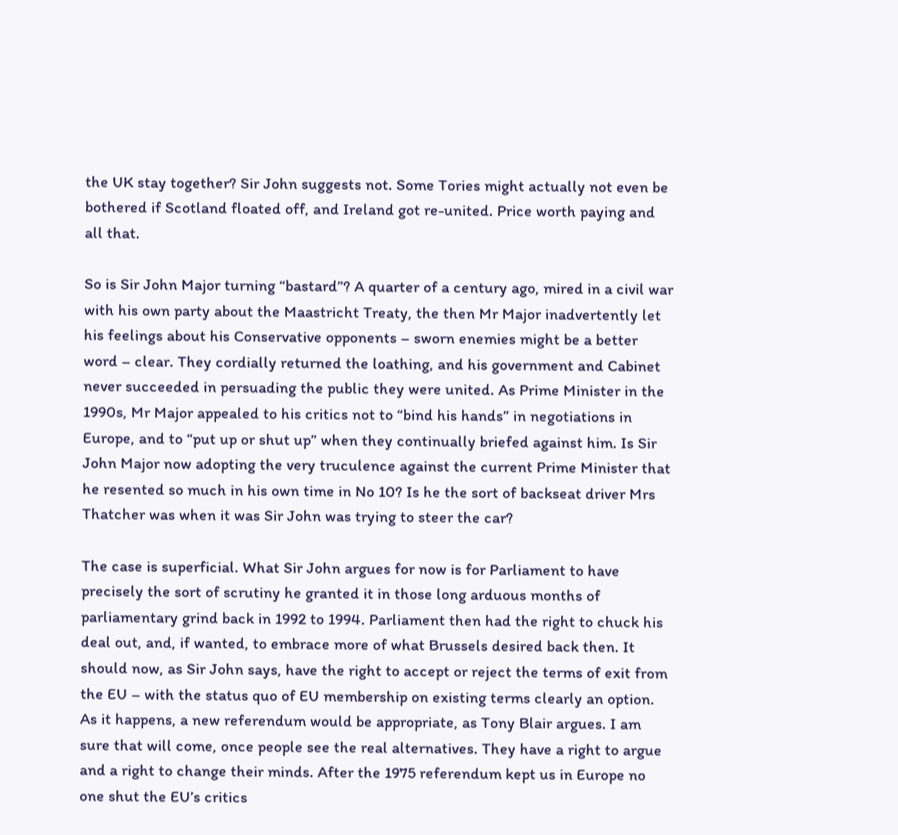the UK stay together? Sir John suggests not. Some Tories might actually not even be bothered if Scotland floated off, and Ireland got re-united. Price worth paying and all that.

So is Sir John Major turning “bastard”? A quarter of a century ago, mired in a civil war with his own party about the Maastricht Treaty, the then Mr Major inadvertently let his feelings about his Conservative opponents – sworn enemies might be a better word – clear. They cordially returned the loathing, and his government and Cabinet never succeeded in persuading the public they were united. As Prime Minister in the 1990s, Mr Major appealed to his critics not to “bind his hands” in negotiations in Europe, and to “put up or shut up” when they continually briefed against him. Is Sir John Major now adopting the very truculence against the current Prime Minister that he resented so much in his own time in No 10? Is he the sort of backseat driver Mrs Thatcher was when it was Sir John was trying to steer the car?

The case is superficial. What Sir John argues for now is for Parliament to have precisely the sort of scrutiny he granted it in those long arduous months of parliamentary grind back in 1992 to 1994. Parliament then had the right to chuck his deal out, and, if wanted, to embrace more of what Brussels desired back then. It should now, as Sir John says, have the right to accept or reject the terms of exit from the EU – with the status quo of EU membership on existing terms clearly an option. As it happens, a new referendum would be appropriate, as Tony Blair argues. I am sure that will come, once people see the real alternatives. They have a right to argue and a right to change their minds. After the 1975 referendum kept us in Europe no one shut the EU’s critics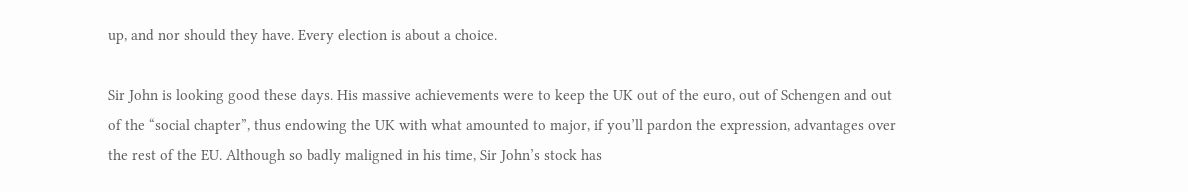up, and nor should they have. Every election is about a choice.

Sir John is looking good these days. His massive achievements were to keep the UK out of the euro, out of Schengen and out of the “social chapter”, thus endowing the UK with what amounted to major, if you’ll pardon the expression, advantages over the rest of the EU. Although so badly maligned in his time, Sir John’s stock has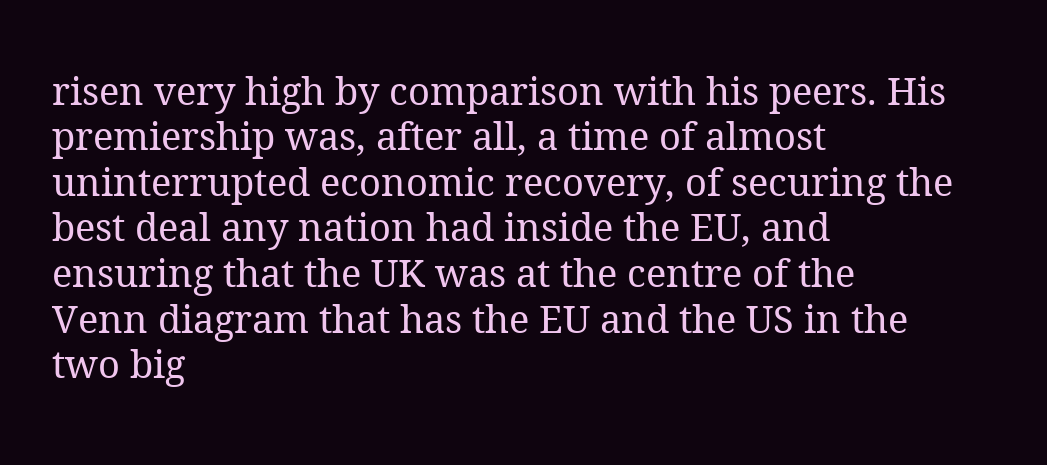risen very high by comparison with his peers. His premiership was, after all, a time of almost uninterrupted economic recovery, of securing the best deal any nation had inside the EU, and ensuring that the UK was at the centre of the Venn diagram that has the EU and the US in the two big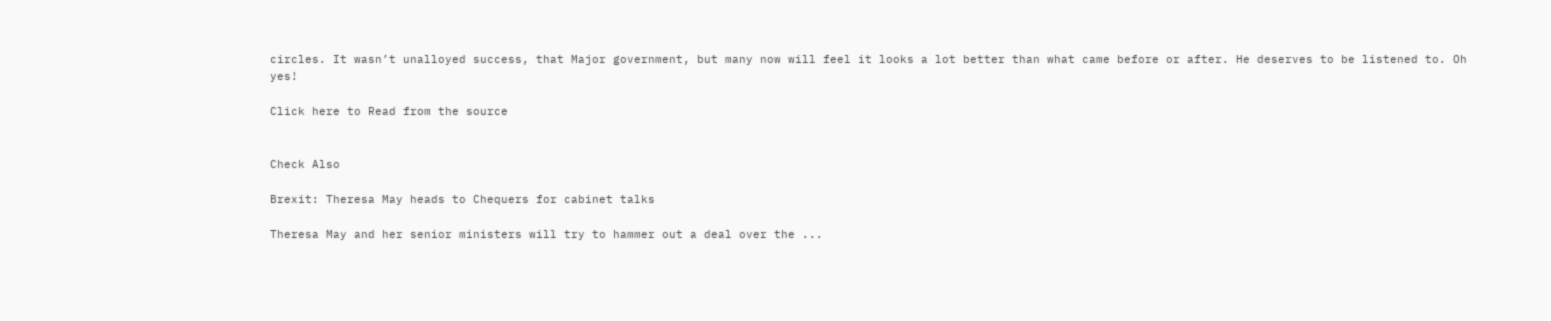circles. It wasn’t unalloyed success, that Major government, but many now will feel it looks a lot better than what came before or after. He deserves to be listened to. Oh yes!

Click here to Read from the source


Check Also

Brexit: Theresa May heads to Chequers for cabinet talks

Theresa May and her senior ministers will try to hammer out a deal over the ...